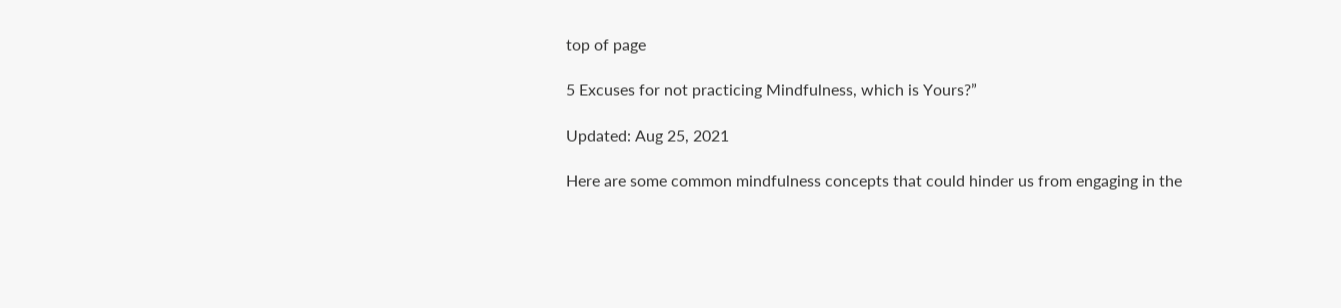top of page

5 Excuses for not practicing Mindfulness, which is Yours?”

Updated: Aug 25, 2021

Here are some common mindfulness concepts that could hinder us from engaging in the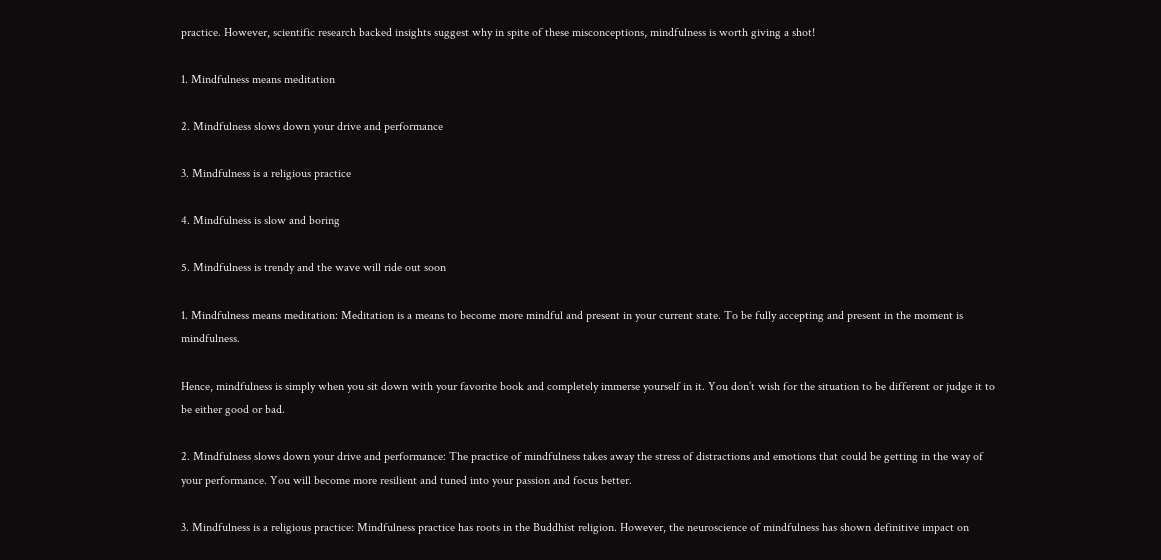practice. However, scientific research backed insights suggest why in spite of these misconceptions, mindfulness is worth giving a shot!

1. Mindfulness means meditation

2. Mindfulness slows down your drive and performance

3. Mindfulness is a religious practice

4. Mindfulness is slow and boring

5. Mindfulness is trendy and the wave will ride out soon

1. Mindfulness means meditation: Meditation is a means to become more mindful and present in your current state. To be fully accepting and present in the moment is mindfulness.

Hence, mindfulness is simply when you sit down with your favorite book and completely immerse yourself in it. You don’t wish for the situation to be different or judge it to be either good or bad.

2. Mindfulness slows down your drive and performance: The practice of mindfulness takes away the stress of distractions and emotions that could be getting in the way of your performance. You will become more resilient and tuned into your passion and focus better.

3. Mindfulness is a religious practice: Mindfulness practice has roots in the Buddhist religion. However, the neuroscience of mindfulness has shown definitive impact on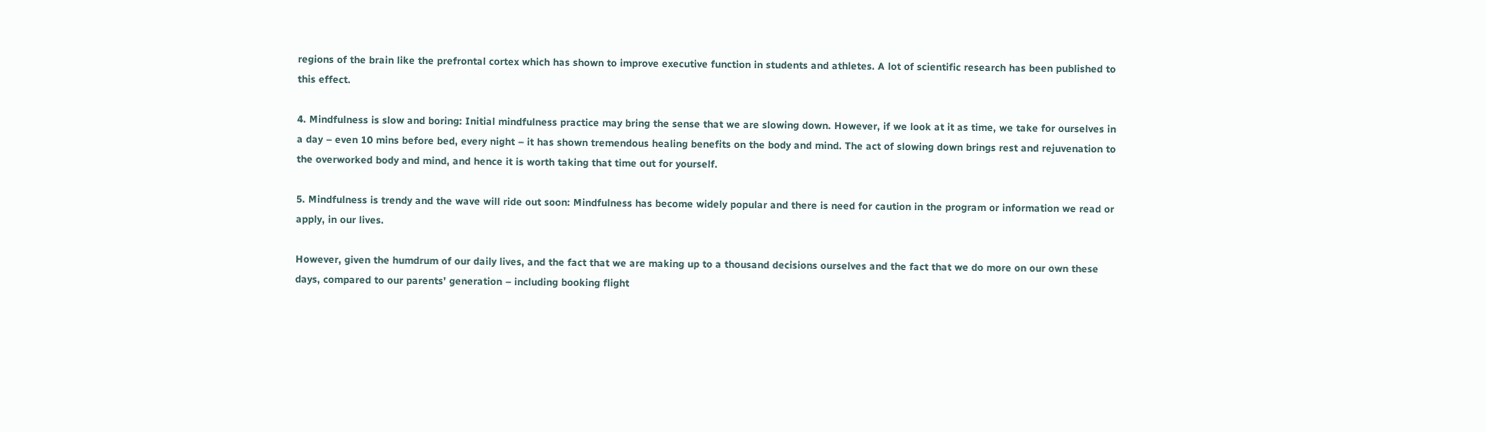regions of the brain like the prefrontal cortex which has shown to improve executive function in students and athletes. A lot of scientific research has been published to this effect.

4. Mindfulness is slow and boring: Initial mindfulness practice may bring the sense that we are slowing down. However, if we look at it as time, we take for ourselves in a day – even 10 mins before bed, every night – it has shown tremendous healing benefits on the body and mind. The act of slowing down brings rest and rejuvenation to the overworked body and mind, and hence it is worth taking that time out for yourself.

5. Mindfulness is trendy and the wave will ride out soon: Mindfulness has become widely popular and there is need for caution in the program or information we read or apply, in our lives.

However, given the humdrum of our daily lives, and the fact that we are making up to a thousand decisions ourselves and the fact that we do more on our own these days, compared to our parents’ generation – including booking flight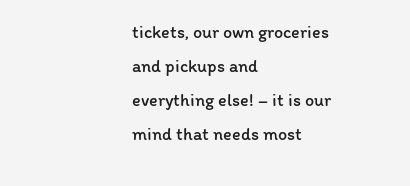tickets, our own groceries and pickups and everything else! – it is our mind that needs most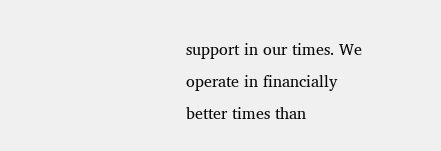support in our times. We operate in financially better times than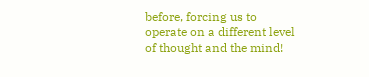before, forcing us to operate on a different level of thought and the mind!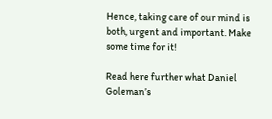Hence, taking care of our mind is both, urgent and important. Make some time for it!

Read here further what Daniel Goleman’s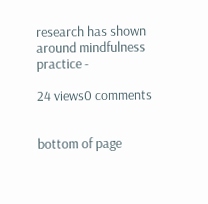research has shown around mindfulness practice -

24 views0 comments


bottom of page